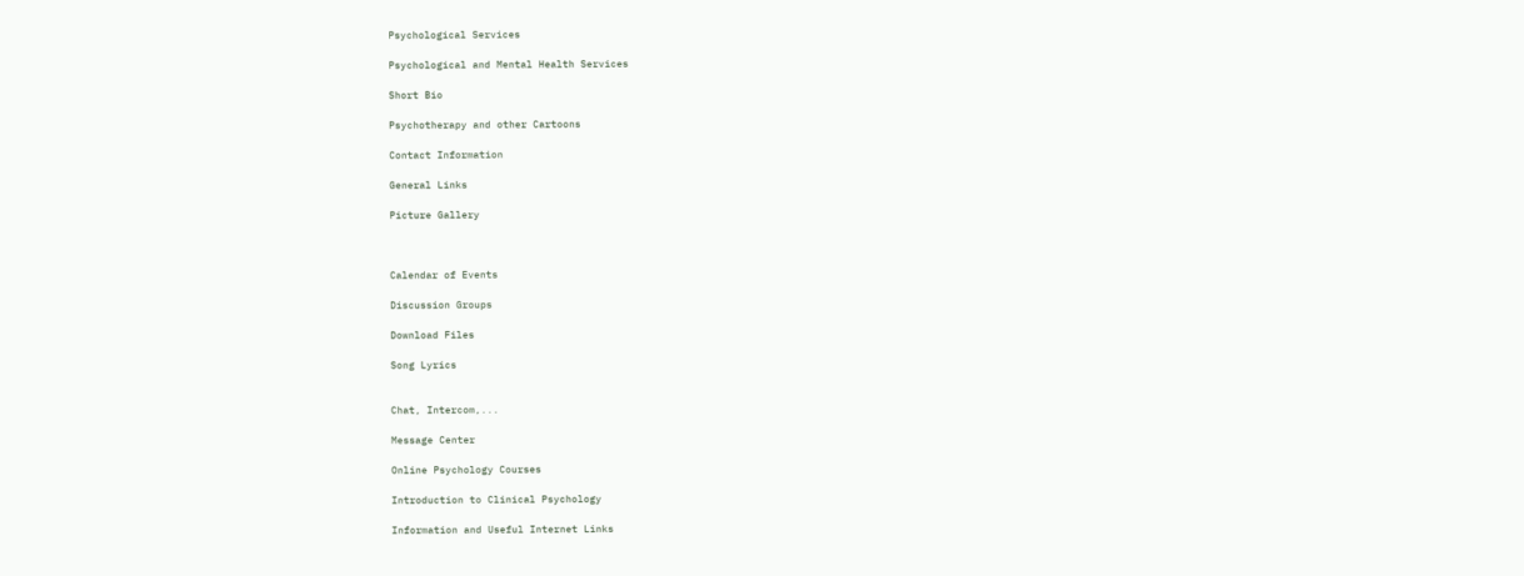Psychological Services

Psychological and Mental Health Services

Short Bio

Psychotherapy and other Cartoons

Contact Information

General Links

Picture Gallery



Calendar of Events

Discussion Groups

Download Files

Song Lyrics


Chat, Intercom,...

Message Center

Online Psychology Courses

Introduction to Clinical Psychology

Information and Useful Internet Links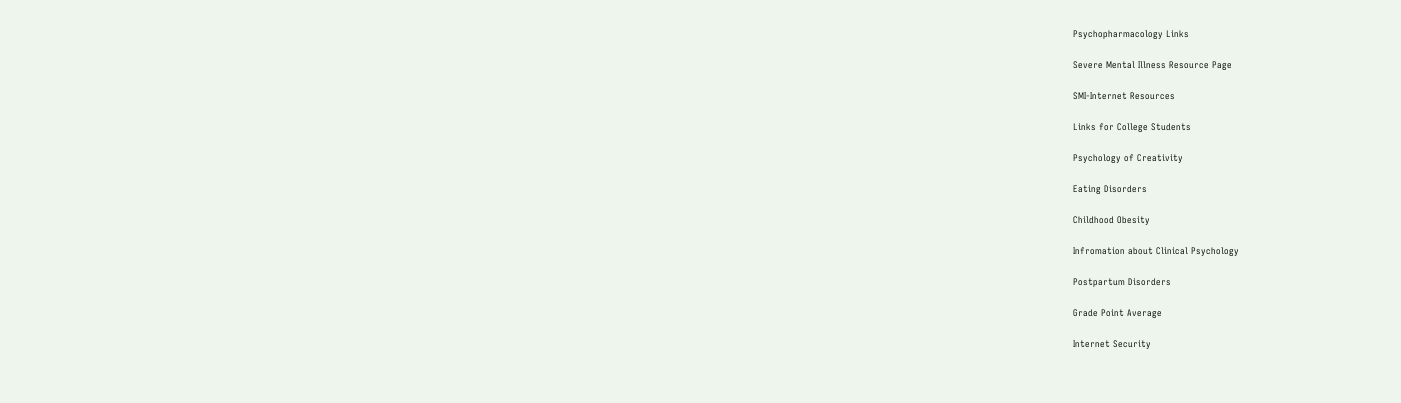Psychopharmacology Links

Severe Mental Illness Resource Page

SMI-Internet Resources

Links for College Students

Psychology of Creativity

Eating Disorders

Childhood Obesity

Infromation about Clinical Psychology

Postpartum Disorders

Grade Point Average

Internet Security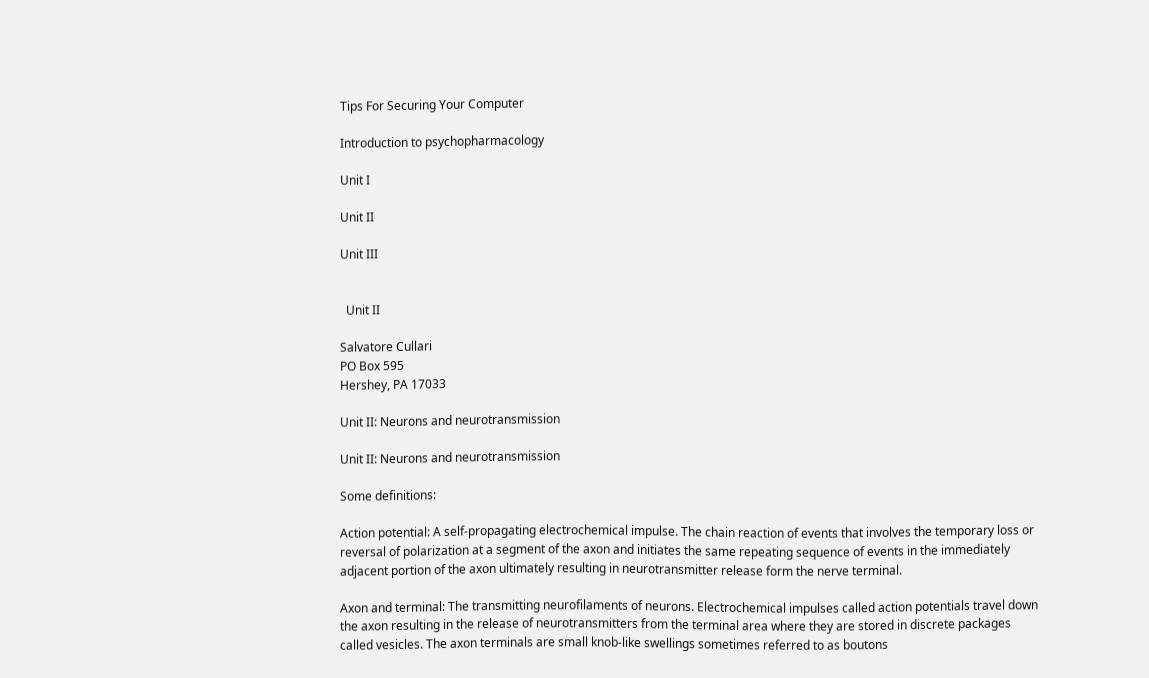Tips For Securing Your Computer

Introduction to psychopharmacology

Unit I

Unit II

Unit III


  Unit II

Salvatore Cullari
PO Box 595
Hershey, PA 17033

Unit II: Neurons and neurotransmission

Unit II: Neurons and neurotransmission

Some definitions:

Action potential: A self-propagating electrochemical impulse. The chain reaction of events that involves the temporary loss or reversal of polarization at a segment of the axon and initiates the same repeating sequence of events in the immediately adjacent portion of the axon ultimately resulting in neurotransmitter release form the nerve terminal.

Axon and terminal: The transmitting neurofilaments of neurons. Electrochemical impulses called action potentials travel down the axon resulting in the release of neurotransmitters from the terminal area where they are stored in discrete packages called vesicles. The axon terminals are small knob-like swellings sometimes referred to as boutons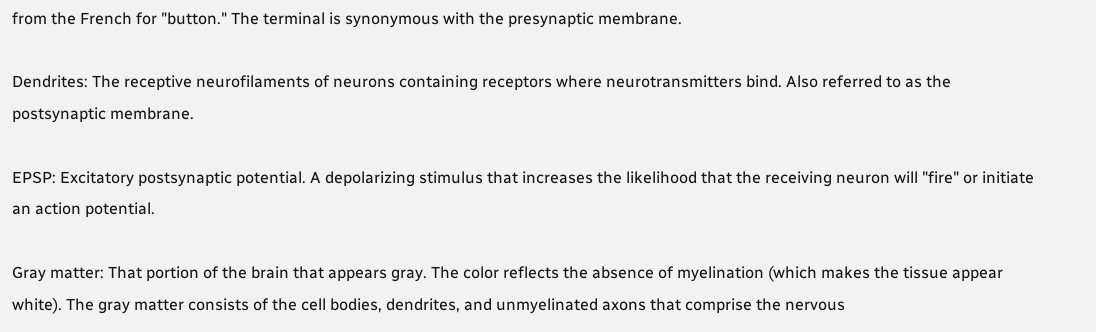from the French for "button." The terminal is synonymous with the presynaptic membrane.

Dendrites: The receptive neurofilaments of neurons containing receptors where neurotransmitters bind. Also referred to as the postsynaptic membrane.

EPSP: Excitatory postsynaptic potential. A depolarizing stimulus that increases the likelihood that the receiving neuron will "fire" or initiate an action potential.

Gray matter: That portion of the brain that appears gray. The color reflects the absence of myelination (which makes the tissue appear white). The gray matter consists of the cell bodies, dendrites, and unmyelinated axons that comprise the nervous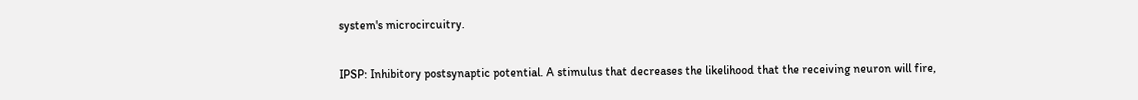system's microcircuitry.

IPSP: Inhibitory postsynaptic potential. A stimulus that decreases the likelihood that the receiving neuron will fire,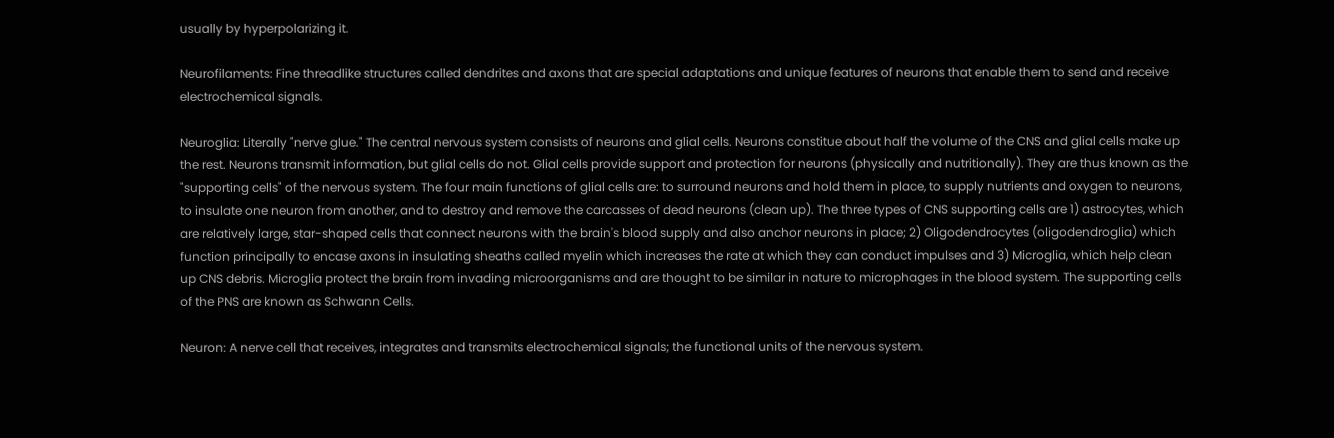usually by hyperpolarizing it.

Neurofilaments: Fine threadlike structures called dendrites and axons that are special adaptations and unique features of neurons that enable them to send and receive electrochemical signals.

Neuroglia: Literally "nerve glue." The central nervous system consists of neurons and glial cells. Neurons constitue about half the volume of the CNS and glial cells make up the rest. Neurons transmit information, but glial cells do not. Glial cells provide support and protection for neurons (physically and nutritionally). They are thus known as the "supporting cells" of the nervous system. The four main functions of glial cells are: to surround neurons and hold them in place, to supply nutrients and oxygen to neurons, to insulate one neuron from another, and to destroy and remove the carcasses of dead neurons (clean up). The three types of CNS supporting cells are 1) astrocytes, which are relatively large, star-shaped cells that connect neurons with the brain's blood supply and also anchor neurons in place; 2) Oligodendrocytes (oligodendroglia) which function principally to encase axons in insulating sheaths called myelin which increases the rate at which they can conduct impulses and 3) Microglia, which help clean up CNS debris. Microglia protect the brain from invading microorganisms and are thought to be similar in nature to microphages in the blood system. The supporting cells of the PNS are known as Schwann Cells.

Neuron: A nerve cell that receives, integrates and transmits electrochemical signals; the functional units of the nervous system.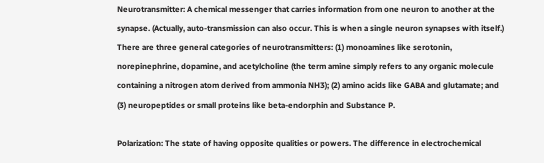Neurotransmitter: A chemical messenger that carries information from one neuron to another at the synapse. (Actually, auto-transmission can also occur. This is when a single neuron synapses with itself.) There are three general categories of neurotransmitters: (1) monoamines like serotonin, norepinephrine, dopamine, and acetylcholine (the term amine simply refers to any organic molecule containing a nitrogen atom derived from ammonia NH3); (2) amino acids like GABA and glutamate; and (3) neuropeptides or small proteins like beta-endorphin and Substance P.

Polarization: The state of having opposite qualities or powers. The difference in electrochemical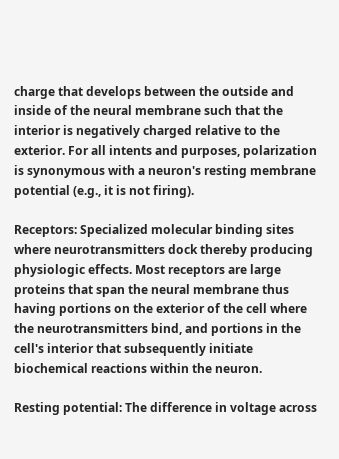charge that develops between the outside and inside of the neural membrane such that the interior is negatively charged relative to the exterior. For all intents and purposes, polarization is synonymous with a neuron's resting membrane potential (e.g., it is not firing).

Receptors: Specialized molecular binding sites where neurotransmitters dock thereby producing physiologic effects. Most receptors are large proteins that span the neural membrane thus having portions on the exterior of the cell where the neurotransmitters bind, and portions in the cell's interior that subsequently initiate biochemical reactions within the neuron.

Resting potential: The difference in voltage across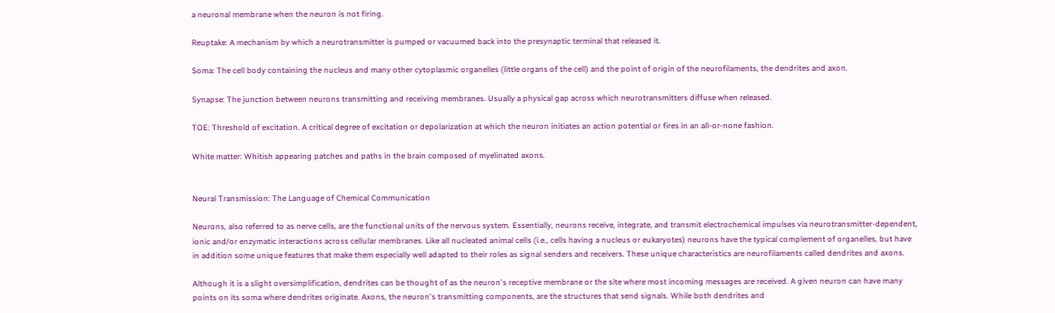a neuronal membrane when the neuron is not firing.

Reuptake: A mechanism by which a neurotransmitter is pumped or vacuumed back into the presynaptic terminal that released it.

Soma: The cell body containing the nucleus and many other cytoplasmic organelles (little organs of the cell) and the point of origin of the neurofilaments, the dendrites and axon.

Synapse: The junction between neurons transmitting and receiving membranes. Usually a physical gap across which neurotransmitters diffuse when released.

TOE: Threshold of excitation. A critical degree of excitation or depolarization at which the neuron initiates an action potential or fires in an all-or-none fashion.

White matter: Whitish appearing patches and paths in the brain composed of myelinated axons.


Neural Transmission: The Language of Chemical Communication

Neurons, also referred to as nerve cells, are the functional units of the nervous system. Essentially, neurons receive, integrate, and transmit electrochemical impulses via neurotransmitter-dependent, ionic and/or enzymatic interactions across cellular membranes. Like all nucleated animal cells (i.e., cells having a nucleus or eukaryotes) neurons have the typical complement of organelles, but have in addition some unique features that make them especially well adapted to their roles as signal senders and receivers. These unique characteristics are neurofilaments called dendrites and axons.

Although it is a slight oversimplification, dendrites can be thought of as the neuron's receptive membrane or the site where most incoming messages are received. A given neuron can have many points on its soma where dendrites originate. Axons, the neuron's transmitting components, are the structures that send signals. While both dendrites and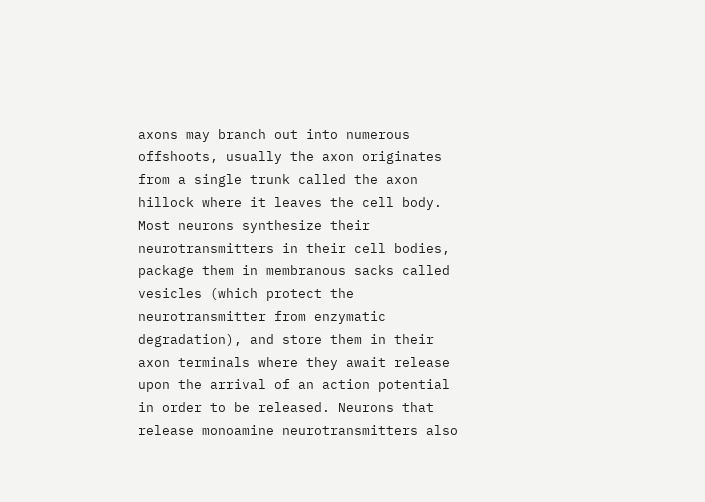axons may branch out into numerous offshoots, usually the axon originates from a single trunk called the axon hillock where it leaves the cell body. Most neurons synthesize their neurotransmitters in their cell bodies, package them in membranous sacks called vesicles (which protect the neurotransmitter from enzymatic degradation), and store them in their axon terminals where they await release upon the arrival of an action potential in order to be released. Neurons that release monoamine neurotransmitters also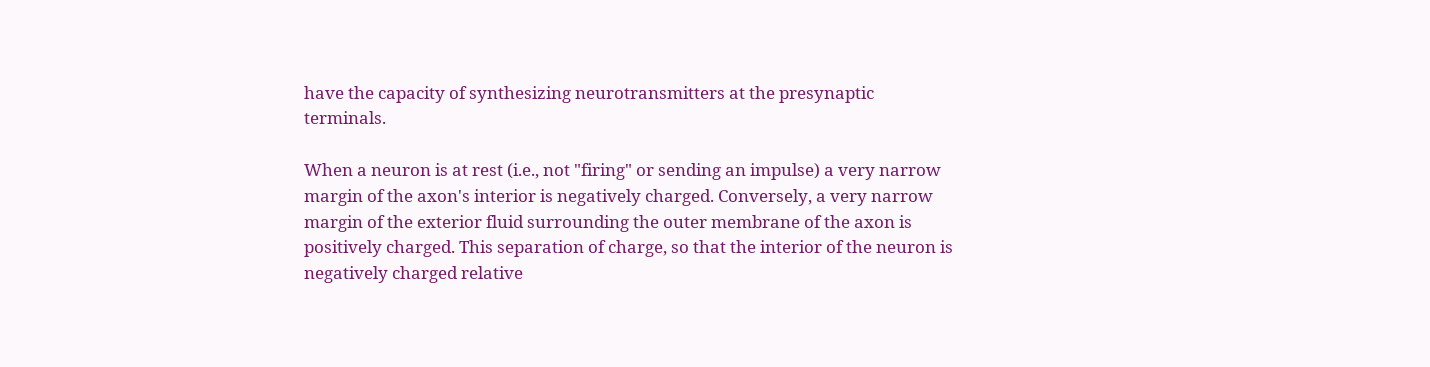have the capacity of synthesizing neurotransmitters at the presynaptic terminals.

When a neuron is at rest (i.e., not "firing" or sending an impulse) a very narrow margin of the axon's interior is negatively charged. Conversely, a very narrow margin of the exterior fluid surrounding the outer membrane of the axon is positively charged. This separation of charge, so that the interior of the neuron is negatively charged relative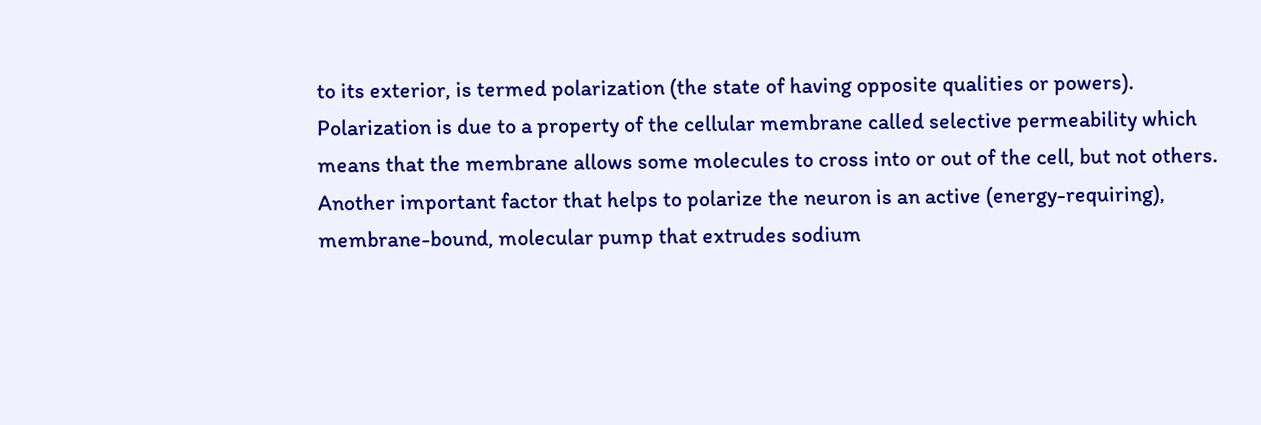to its exterior, is termed polarization (the state of having opposite qualities or powers). Polarization is due to a property of the cellular membrane called selective permeability which means that the membrane allows some molecules to cross into or out of the cell, but not others. Another important factor that helps to polarize the neuron is an active (energy-requiring), membrane-bound, molecular pump that extrudes sodium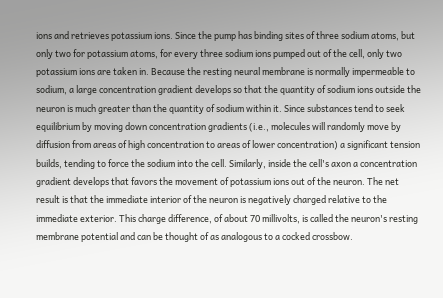ions and retrieves potassium ions. Since the pump has binding sites of three sodium atoms, but only two for potassium atoms, for every three sodium ions pumped out of the cell, only two potassium ions are taken in. Because the resting neural membrane is normally impermeable to sodium, a large concentration gradient develops so that the quantity of sodium ions outside the neuron is much greater than the quantity of sodium within it. Since substances tend to seek equilibrium by moving down concentration gradients (i.e., molecules will randomly move by diffusion from areas of high concentration to areas of lower concentration) a significant tension builds, tending to force the sodium into the cell. Similarly, inside the cell's axon a concentration gradient develops that favors the movement of potassium ions out of the neuron. The net result is that the immediate interior of the neuron is negatively charged relative to the immediate exterior. This charge difference, of about 70 millivolts, is called the neuron's resting membrane potential and can be thought of as analogous to a cocked crossbow.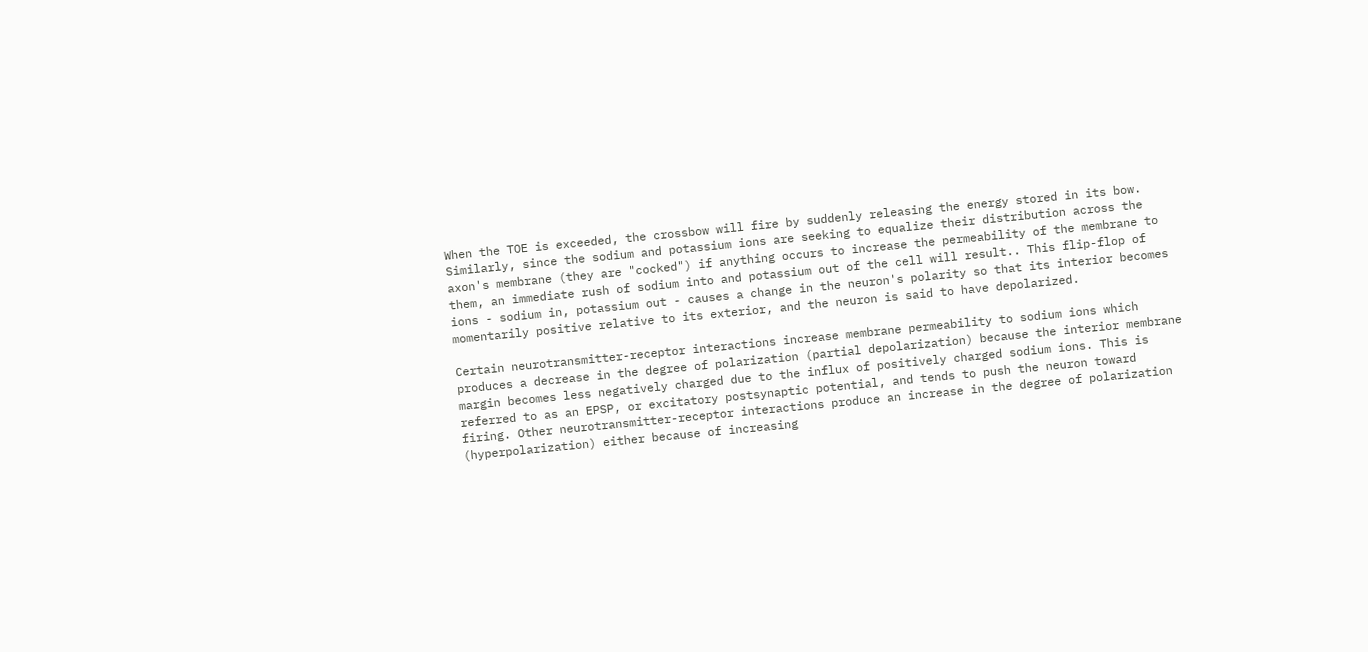When the TOE is exceeded, the crossbow will fire by suddenly releasing the energy stored in its bow. Similarly, since the sodium and potassium ions are seeking to equalize their distribution across the axon's membrane (they are "cocked") if anything occurs to increase the permeability of the membrane to them, an immediate rush of sodium into and potassium out of the cell will result.. This flip-flop of ions - sodium in, potassium out - causes a change in the neuron's polarity so that its interior becomes momentarily positive relative to its exterior, and the neuron is said to have depolarized.

Certain neurotransmitter-receptor interactions increase membrane permeability to sodium ions which produces a decrease in the degree of polarization (partial depolarization) because the interior membrane margin becomes less negatively charged due to the influx of positively charged sodium ions. This is referred to as an EPSP, or excitatory postsynaptic potential, and tends to push the neuron toward firing. Other neurotransmitter-receptor interactions produce an increase in the degree of polarization (hyperpolarization) either because of increasing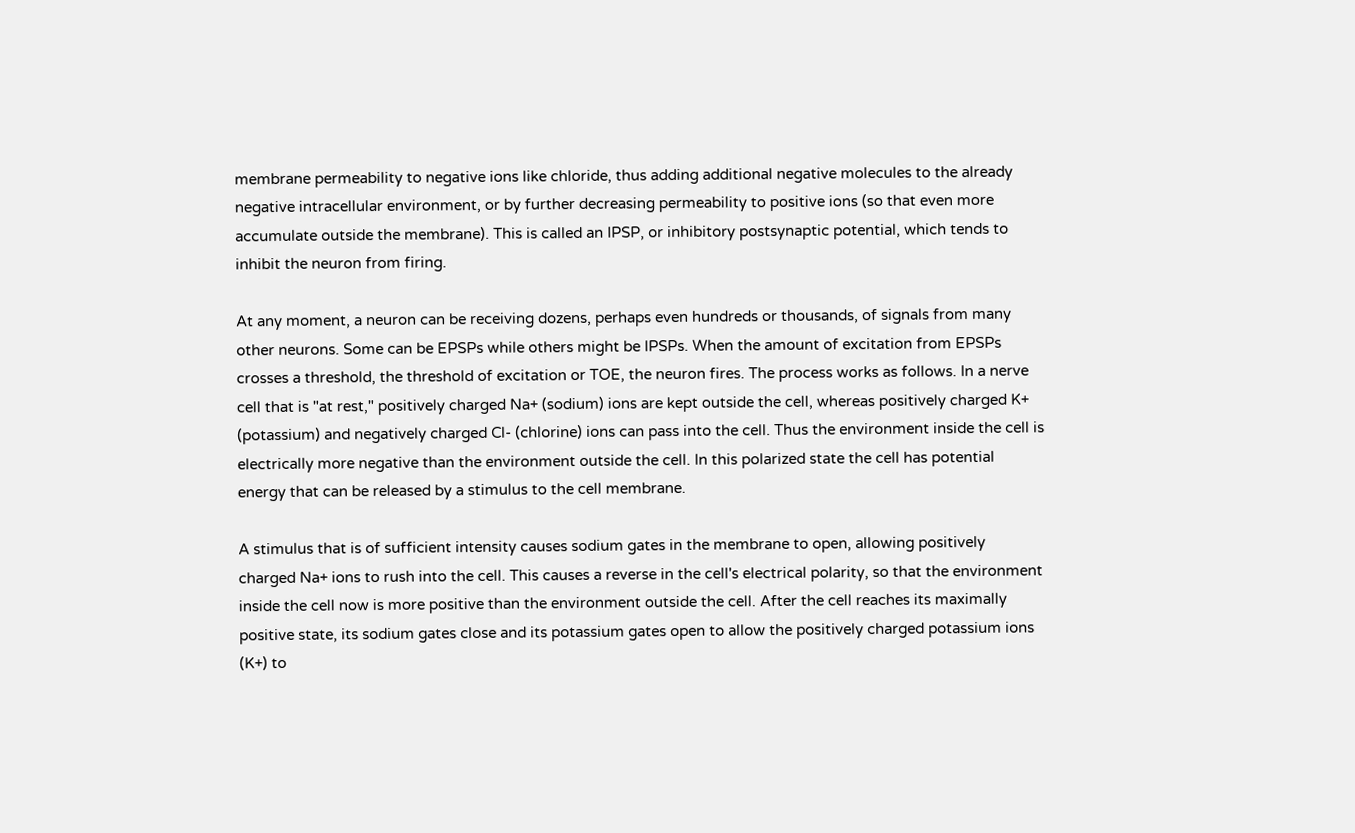membrane permeability to negative ions like chloride, thus adding additional negative molecules to the already negative intracellular environment, or by further decreasing permeability to positive ions (so that even more accumulate outside the membrane). This is called an IPSP, or inhibitory postsynaptic potential, which tends to inhibit the neuron from firing.

At any moment, a neuron can be receiving dozens, perhaps even hundreds or thousands, of signals from many other neurons. Some can be EPSPs while others might be IPSPs. When the amount of excitation from EPSPs crosses a threshold, the threshold of excitation or TOE, the neuron fires. The process works as follows. In a nerve cell that is "at rest," positively charged Na+ (sodium) ions are kept outside the cell, whereas positively charged K+ (potassium) and negatively charged Cl- (chlorine) ions can pass into the cell. Thus the environment inside the cell is electrically more negative than the environment outside the cell. In this polarized state the cell has potential energy that can be released by a stimulus to the cell membrane.

A stimulus that is of sufficient intensity causes sodium gates in the membrane to open, allowing positively charged Na+ ions to rush into the cell. This causes a reverse in the cell's electrical polarity, so that the environment inside the cell now is more positive than the environment outside the cell. After the cell reaches its maximally positive state, its sodium gates close and its potassium gates open to allow the positively charged potassium ions (K+) to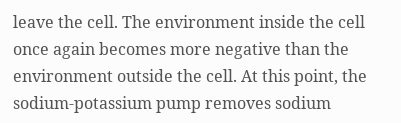leave the cell. The environment inside the cell once again becomes more negative than the environment outside the cell. At this point, the sodium-potassium pump removes sodium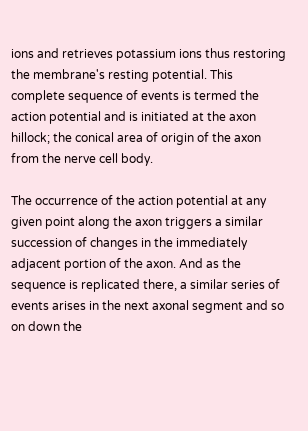ions and retrieves potassium ions thus restoring the membrane's resting potential. This complete sequence of events is termed the action potential and is initiated at the axon hillock; the conical area of origin of the axon from the nerve cell body.

The occurrence of the action potential at any given point along the axon triggers a similar succession of changes in the immediately adjacent portion of the axon. And as the sequence is replicated there, a similar series of events arises in the next axonal segment and so on down the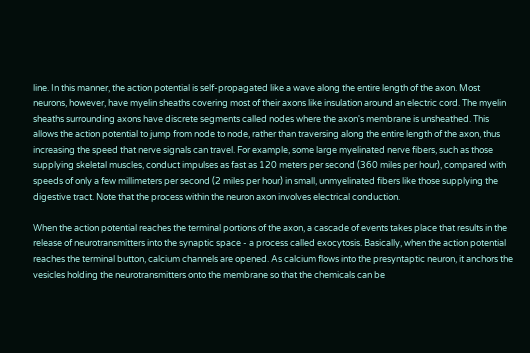line. In this manner, the action potential is self-propagated like a wave along the entire length of the axon. Most neurons, however, have myelin sheaths covering most of their axons like insulation around an electric cord. The myelin sheaths surrounding axons have discrete segments called nodes where the axon's membrane is unsheathed. This allows the action potential to jump from node to node, rather than traversing along the entire length of the axon, thus increasing the speed that nerve signals can travel. For example, some large myelinated nerve fibers, such as those supplying skeletal muscles, conduct impulses as fast as 120 meters per second (360 miles per hour), compared with speeds of only a few millimeters per second (2 miles per hour) in small, unmyelinated fibers like those supplying the digestive tract. Note that the process within the neuron axon involves electrical conduction.

When the action potential reaches the terminal portions of the axon, a cascade of events takes place that results in the release of neurotransmitters into the synaptic space - a process called exocytosis. Basically, when the action potential reaches the terminal button, calcium channels are opened. As calcium flows into the presyntaptic neuron, it anchors the vesicles holding the neurotransmitters onto the membrane so that the chemicals can be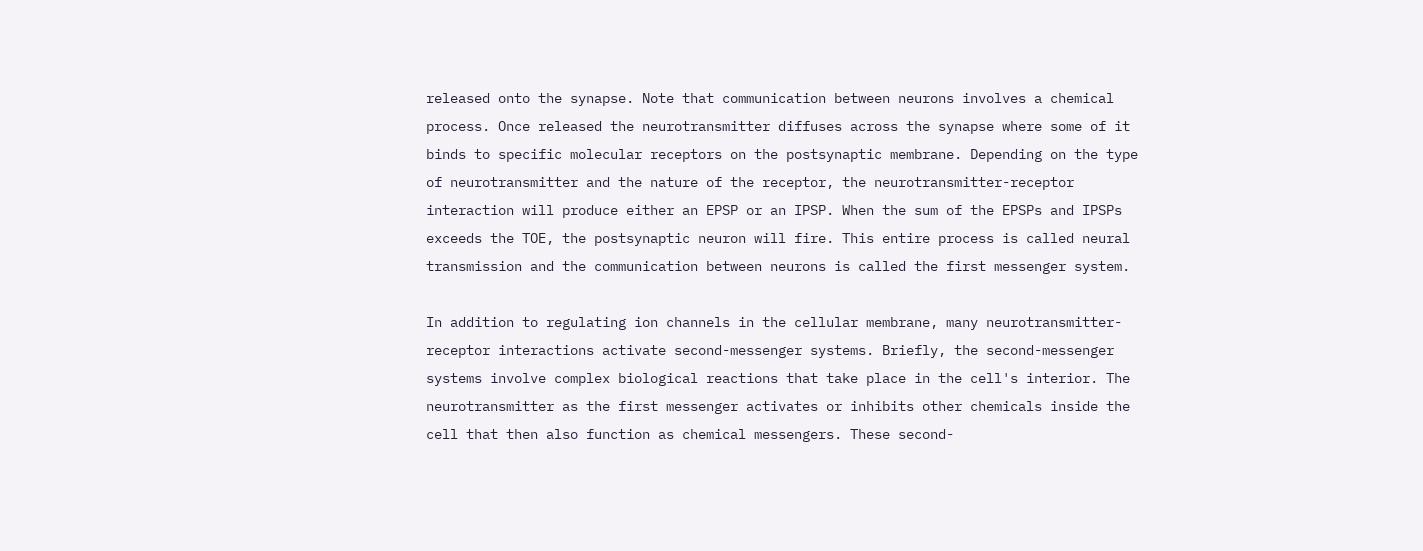released onto the synapse. Note that communication between neurons involves a chemical process. Once released the neurotransmitter diffuses across the synapse where some of it binds to specific molecular receptors on the postsynaptic membrane. Depending on the type of neurotransmitter and the nature of the receptor, the neurotransmitter-receptor interaction will produce either an EPSP or an IPSP. When the sum of the EPSPs and IPSPs exceeds the TOE, the postsynaptic neuron will fire. This entire process is called neural transmission and the communication between neurons is called the first messenger system.

In addition to regulating ion channels in the cellular membrane, many neurotransmitter-receptor interactions activate second-messenger systems. Briefly, the second-messenger systems involve complex biological reactions that take place in the cell's interior. The neurotransmitter as the first messenger activates or inhibits other chemicals inside the cell that then also function as chemical messengers. These second-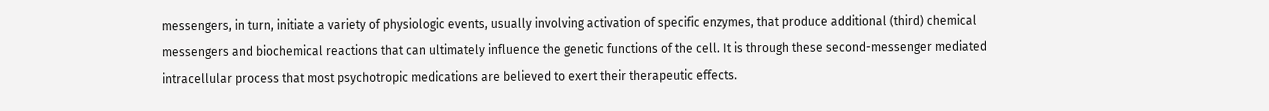messengers, in turn, initiate a variety of physiologic events, usually involving activation of specific enzymes, that produce additional (third) chemical messengers and biochemical reactions that can ultimately influence the genetic functions of the cell. It is through these second-messenger mediated intracellular process that most psychotropic medications are believed to exert their therapeutic effects.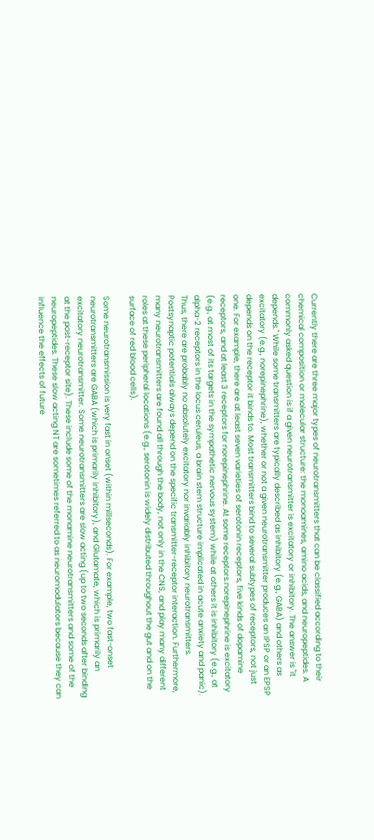Currently there are three major types of neurotransmitters that can be classified according to their chemical composition or molecular structure: the monoamines, amino acids, and neuropeptides. A commonly asked question is if a given neurotransmitter is excitatory or inhibitory. The answer is "it depends." While some transmitters are typically described as inhibitory (e.g., GABA) and others as excitatory (e.g., norepinephrine), whether or not a given neurotransmitter produces an IPSP or an EPSP depends on the receptor it binds to. Most transmitters bind to several subtypes of receptors, not just one. For example, there are at least seven varieties of serotonin receptors, five kinds of dopamine receptors, and at least 3 receptors for norepinephrine. At some receptors.norepinephrine is excitatory (e.g., at most of its targets in the sympathetic nervous system) while at others it is inhibitory (e.g., at alpha-2 receptors in the locus ceruleus, a brain stem structure implicated in acute anxiety and panic). Thus, there are probably no absolutely excitatory nor invariably inhibitory neurotransmitters. Postsynaptic potentials always depend on the specific transmitter-receptor interaction. Furthermore, many neurotransmitters are found all through the body, not only in the CNS, and play many different roles at these peripheral locations (e.g., serotonin is widely distributed throughout the gut and on the surface of red blood cells).

Some neurotransmission is very fast in onset (within millseconds). For example, two fast-onset neurotransmitters are GABA (which is primarily inhibitory), and Glutamate, which is primarily an excitatory neurotransmitter. Some neurotransmitters are slow acting (up to two seconds after binding at the post-receptor site). These include some of the monamine neurotransmitters and some of the neuropeptides. These slow acting NT are sometimes referred to as neuromodulators because they can influence the effects of future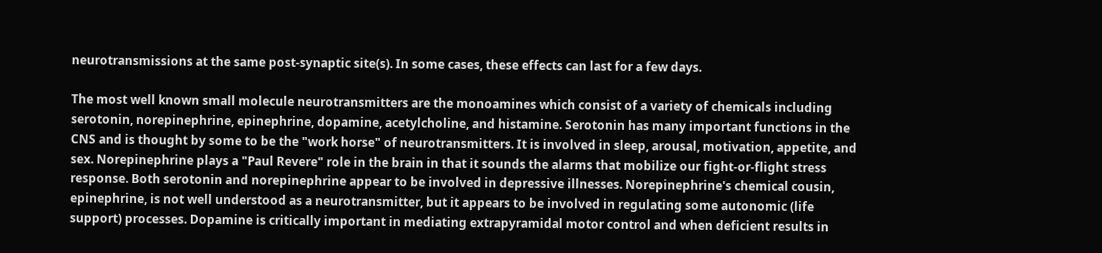neurotransmissions at the same post-synaptic site(s). In some cases, these effects can last for a few days.

The most well known small molecule neurotransmitters are the monoamines which consist of a variety of chemicals including serotonin, norepinephrine, epinephrine, dopamine, acetylcholine, and histamine. Serotonin has many important functions in the CNS and is thought by some to be the "work horse" of neurotransmitters. It is involved in sleep, arousal, motivation, appetite, and sex. Norepinephrine plays a "Paul Revere" role in the brain in that it sounds the alarms that mobilize our fight-or-flight stress response. Both serotonin and norepinephrine appear to be involved in depressive illnesses. Norepinephrine's chemical cousin, epinephrine, is not well understood as a neurotransmitter, but it appears to be involved in regulating some autonomic (life support) processes. Dopamine is critically important in mediating extrapyramidal motor control and when deficient results in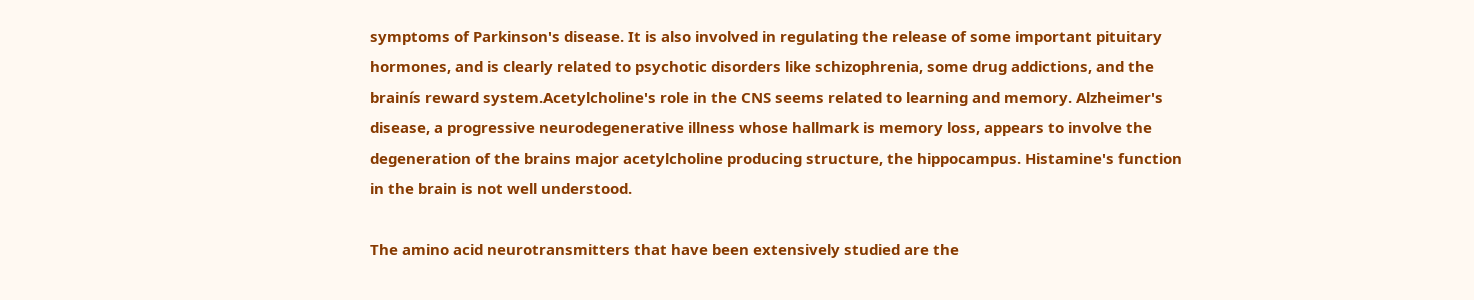symptoms of Parkinson's disease. It is also involved in regulating the release of some important pituitary hormones, and is clearly related to psychotic disorders like schizophrenia, some drug addictions, and the brainís reward system.Acetylcholine's role in the CNS seems related to learning and memory. Alzheimer's disease, a progressive neurodegenerative illness whose hallmark is memory loss, appears to involve the degeneration of the brains major acetylcholine producing structure, the hippocampus. Histamine's function in the brain is not well understood.

The amino acid neurotransmitters that have been extensively studied are the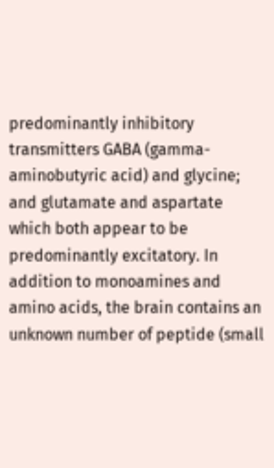predominantly inhibitory transmitters GABA (gamma-aminobutyric acid) and glycine; and glutamate and aspartate which both appear to be predominantly excitatory. In addition to monoamines and amino acids, the brain contains an unknown number of peptide (small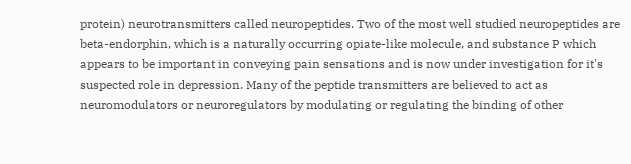protein) neurotransmitters called neuropeptides. Two of the most well studied neuropeptides are beta-endorphin, which is a naturally occurring opiate-like molecule, and substance P which appears to be important in conveying pain sensations and is now under investigation for it's suspected role in depression. Many of the peptide transmitters are believed to act as neuromodulators or neuroregulators by modulating or regulating the binding of other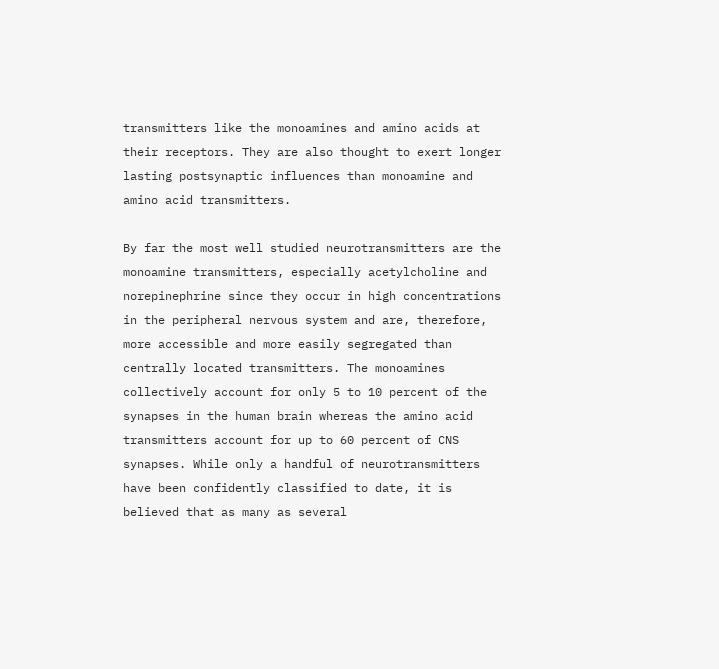transmitters like the monoamines and amino acids at their receptors. They are also thought to exert longer lasting postsynaptic influences than monoamine and amino acid transmitters.

By far the most well studied neurotransmitters are the monoamine transmitters, especially acetylcholine and norepinephrine since they occur in high concentrations in the peripheral nervous system and are, therefore, more accessible and more easily segregated than centrally located transmitters. The monoamines collectively account for only 5 to 10 percent of the synapses in the human brain whereas the amino acid transmitters account for up to 60 percent of CNS synapses. While only a handful of neurotransmitters have been confidently classified to date, it is believed that as many as several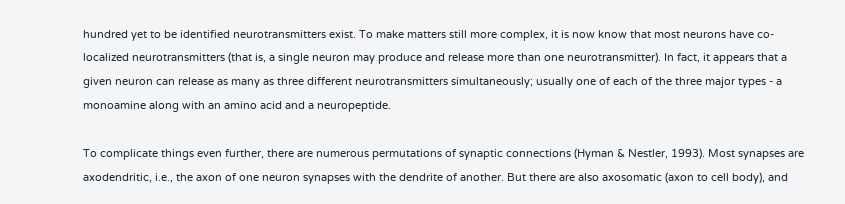hundred yet to be identified neurotransmitters exist. To make matters still more complex, it is now know that most neurons have co-localized neurotransmitters (that is, a single neuron may produce and release more than one neurotransmitter). In fact, it appears that a given neuron can release as many as three different neurotransmitters simultaneously; usually one of each of the three major types - a monoamine along with an amino acid and a neuropeptide.

To complicate things even further, there are numerous permutations of synaptic connections (Hyman & Nestler, 1993). Most synapses are axodendritic, i.e., the axon of one neuron synapses with the dendrite of another. But there are also axosomatic (axon to cell body), and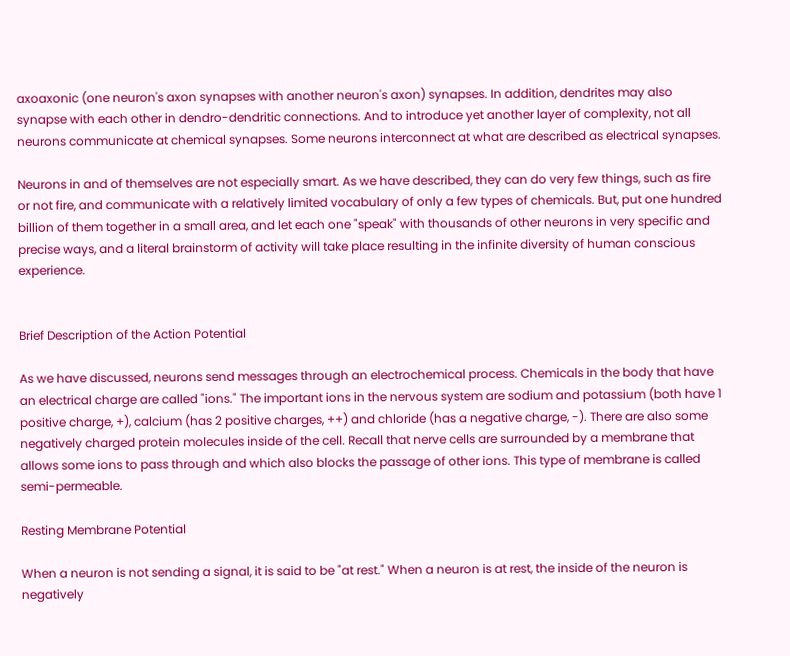axoaxonic (one neuron's axon synapses with another neuron's axon) synapses. In addition, dendrites may also synapse with each other in dendro-dendritic connections. And to introduce yet another layer of complexity, not all neurons communicate at chemical synapses. Some neurons interconnect at what are described as electrical synapses.

Neurons in and of themselves are not especially smart. As we have described, they can do very few things, such as fire or not fire, and communicate with a relatively limited vocabulary of only a few types of chemicals. But, put one hundred billion of them together in a small area, and let each one "speak" with thousands of other neurons in very specific and precise ways, and a literal brainstorm of activity will take place resulting in the infinite diversity of human conscious experience.


Brief Description of the Action Potential

As we have discussed, neurons send messages through an electrochemical process. Chemicals in the body that have an electrical charge are called "ions." The important ions in the nervous system are sodium and potassium (both have 1 positive charge, +), calcium (has 2 positive charges, ++) and chloride (has a negative charge, -). There are also some negatively charged protein molecules inside of the cell. Recall that nerve cells are surrounded by a membrane that allows some ions to pass through and which also blocks the passage of other ions. This type of membrane is called semi-permeable.

Resting Membrane Potential

When a neuron is not sending a signal, it is said to be "at rest." When a neuron is at rest, the inside of the neuron is negatively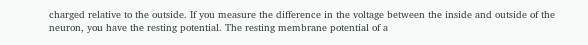charged relative to the outside. If you measure the difference in the voltage between the inside and outside of the neuron, you have the resting potential. The resting membrane potential of a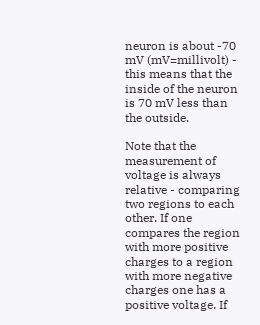neuron is about -70 mV (mV=millivolt) - this means that the inside of the neuron is 70 mV less than the outside.

Note that the measurement of voltage is always relative - comparing two regions to each other. If one compares the region with more positive charges to a region with more negative charges one has a positive voltage. If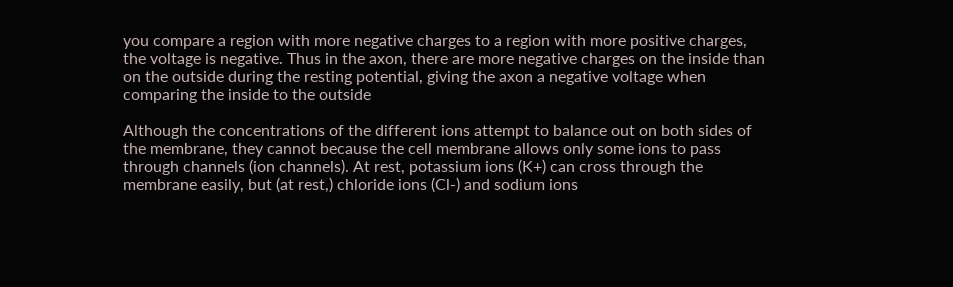you compare a region with more negative charges to a region with more positive charges, the voltage is negative. Thus in the axon, there are more negative charges on the inside than on the outside during the resting potential, giving the axon a negative voltage when comparing the inside to the outside

Although the concentrations of the different ions attempt to balance out on both sides of the membrane, they cannot because the cell membrane allows only some ions to pass through channels (ion channels). At rest, potassium ions (K+) can cross through the membrane easily, but (at rest,) chloride ions (Cl-) and sodium ions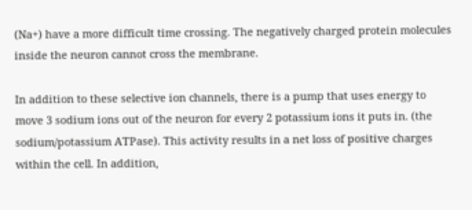(Na+) have a more difficult time crossing. The negatively charged protein molecules inside the neuron cannot cross the membrane.

In addition to these selective ion channels, there is a pump that uses energy to move 3 sodium ions out of the neuron for every 2 potassium ions it puts in. (the sodium/potassium ATPase). This activity results in a net loss of positive charges within the cell. In addition,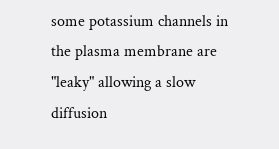some potassium channels in the plasma membrane are "leaky" allowing a slow diffusion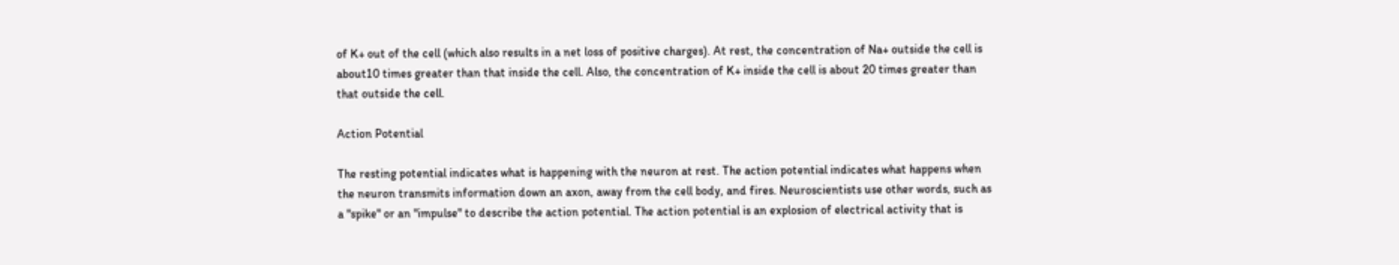of K+ out of the cell (which also results in a net loss of positive charges). At rest, the concentration of Na+ outside the cell is about10 times greater than that inside the cell. Also, the concentration of K+ inside the cell is about 20 times greater than that outside the cell.

Action Potential

The resting potential indicates what is happening with the neuron at rest. The action potential indicates what happens when the neuron transmits information down an axon, away from the cell body, and fires. Neuroscientists use other words, such as a "spike" or an "impulse" to describe the action potential. The action potential is an explosion of electrical activity that is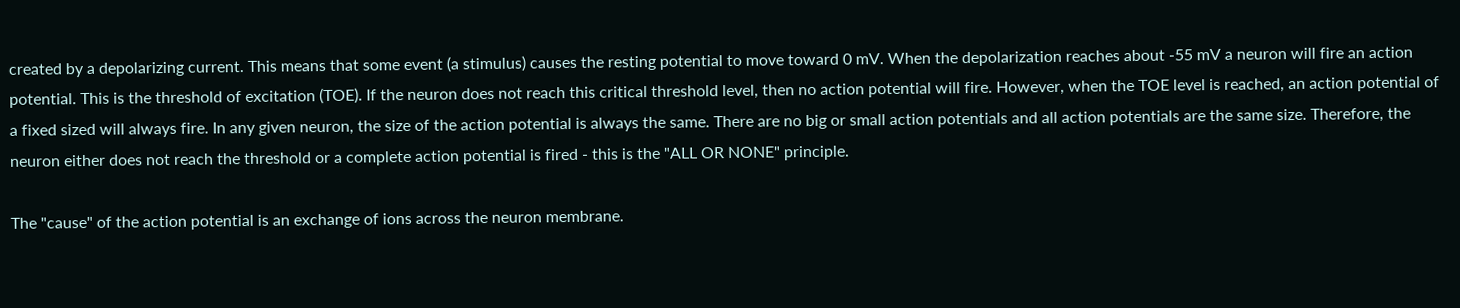created by a depolarizing current. This means that some event (a stimulus) causes the resting potential to move toward 0 mV. When the depolarization reaches about -55 mV a neuron will fire an action potential. This is the threshold of excitation (TOE). If the neuron does not reach this critical threshold level, then no action potential will fire. However, when the TOE level is reached, an action potential of a fixed sized will always fire. In any given neuron, the size of the action potential is always the same. There are no big or small action potentials and all action potentials are the same size. Therefore, the neuron either does not reach the threshold or a complete action potential is fired - this is the "ALL OR NONE" principle.

The "cause" of the action potential is an exchange of ions across the neuron membrane.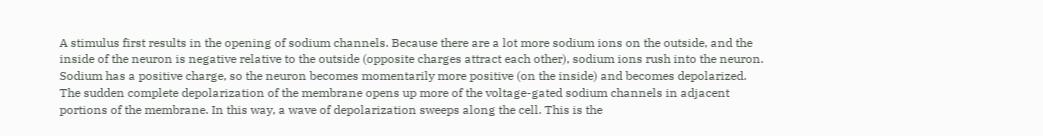A stimulus first results in the opening of sodium channels. Because there are a lot more sodium ions on the outside, and the inside of the neuron is negative relative to the outside (opposite charges attract each other), sodium ions rush into the neuron. Sodium has a positive charge, so the neuron becomes momentarily more positive (on the inside) and becomes depolarized. The sudden complete depolarization of the membrane opens up more of the voltage-gated sodium channels in adjacent portions of the membrane. In this way, a wave of depolarization sweeps along the cell. This is the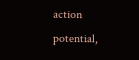action potential,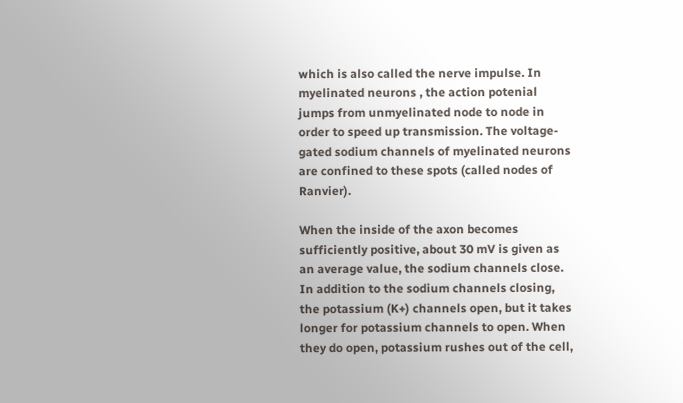which is also called the nerve impulse. In myelinated neurons , the action potenial jumps from unmyelinated node to node in order to speed up transmission. The voltage-gated sodium channels of myelinated neurons are confined to these spots (called nodes of Ranvier).

When the inside of the axon becomes sufficiently positive, about 30 mV is given as an average value, the sodium channels close. In addition to the sodium channels closing, the potassium (K+) channels open, but it takes longer for potassium channels to open. When they do open, potassium rushes out of the cell,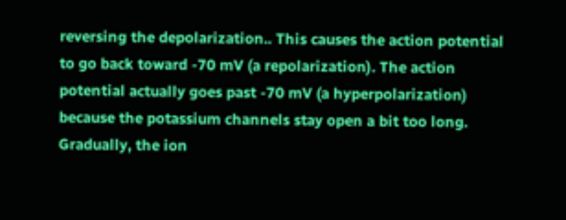reversing the depolarization.. This causes the action potential to go back toward -70 mV (a repolarization). The action potential actually goes past -70 mV (a hyperpolarization) because the potassium channels stay open a bit too long. Gradually, the ion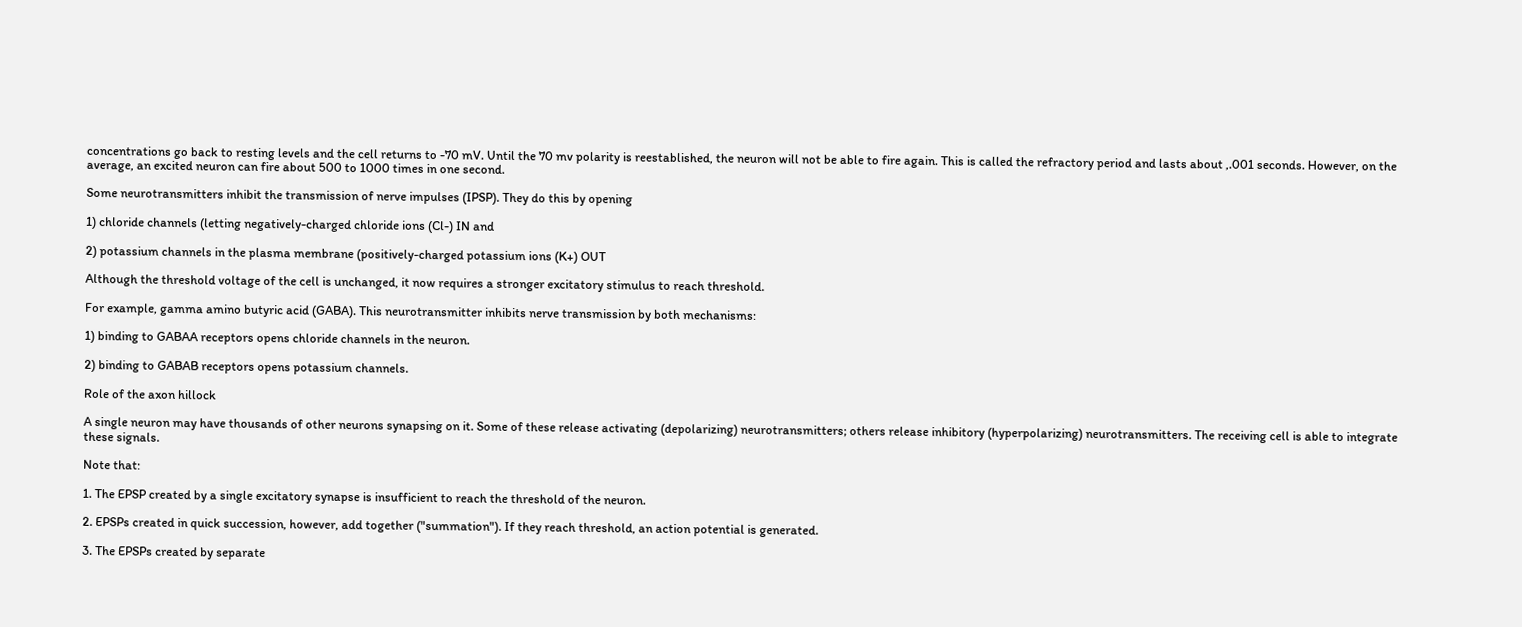concentrations go back to resting levels and the cell returns to -70 mV. Until the 70 mv polarity is reestablished, the neuron will not be able to fire again. This is called the refractory period and lasts about ,.001 seconds. However, on the average, an excited neuron can fire about 500 to 1000 times in one second.

Some neurotransmitters inhibit the transmission of nerve impulses (IPSP). They do this by opening

1) chloride channels (letting negatively-charged chloride ions (Cl-) IN and

2) potassium channels in the plasma membrane (positively-charged potassium ions (K+) OUT

Although the threshold voltage of the cell is unchanged, it now requires a stronger excitatory stimulus to reach threshold.

For example, gamma amino butyric acid (GABA). This neurotransmitter inhibits nerve transmission by both mechanisms:

1) binding to GABAA receptors opens chloride channels in the neuron.

2) binding to GABAB receptors opens potassium channels.

Role of the axon hillock

A single neuron may have thousands of other neurons synapsing on it. Some of these release activating (depolarizing) neurotransmitters; others release inhibitory (hyperpolarizing) neurotransmitters. The receiving cell is able to integrate these signals.

Note that:

1. The EPSP created by a single excitatory synapse is insufficient to reach the threshold of the neuron.

2. EPSPs created in quick succession, however, add together ("summation"). If they reach threshold, an action potential is generated.

3. The EPSPs created by separate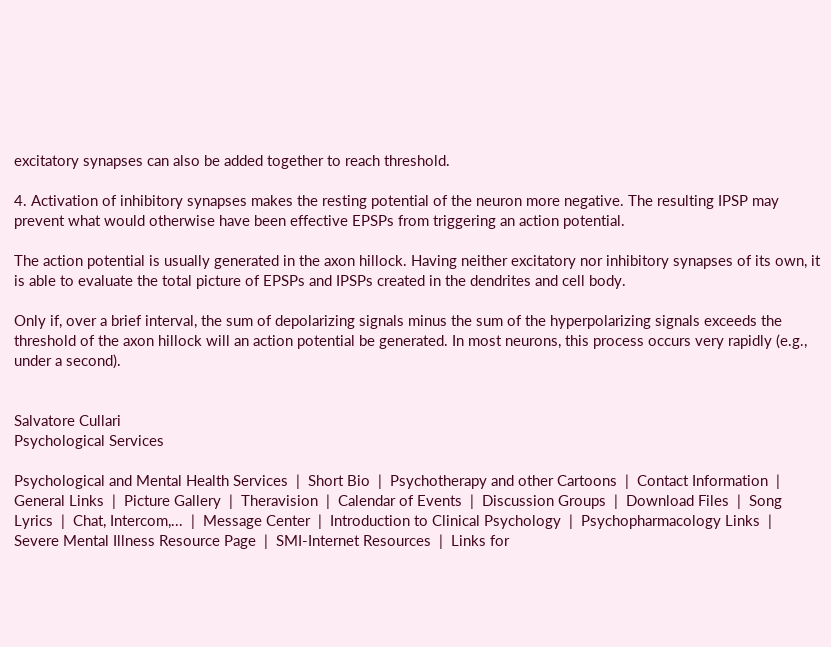excitatory synapses can also be added together to reach threshold.

4. Activation of inhibitory synapses makes the resting potential of the neuron more negative. The resulting IPSP may prevent what would otherwise have been effective EPSPs from triggering an action potential.

The action potential is usually generated in the axon hillock. Having neither excitatory nor inhibitory synapses of its own, it is able to evaluate the total picture of EPSPs and IPSPs created in the dendrites and cell body.

Only if, over a brief interval, the sum of depolarizing signals minus the sum of the hyperpolarizing signals exceeds the threshold of the axon hillock will an action potential be generated. In most neurons, this process occurs very rapidly (e.g., under a second).


Salvatore Cullari
Psychological Services

Psychological and Mental Health Services  |  Short Bio  |  Psychotherapy and other Cartoons  |  Contact Information  |  General Links  |  Picture Gallery  |  Theravision  |  Calendar of Events  |  Discussion Groups  |  Download Files  |  Song Lyrics  |  Chat, Intercom,...  |  Message Center  |  Introduction to Clinical Psychology  |  Psychopharmacology Links  |  Severe Mental Illness Resource Page  |  SMI-Internet Resources  |  Links for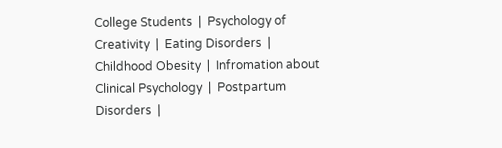College Students  |  Psychology of Creativity  |  Eating Disorders  |  Childhood Obesity  |  Infromation about Clinical Psychology  |  Postpartum Disorders  |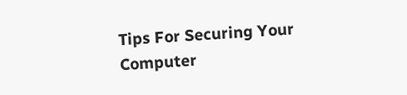Tips For Securing Your Computer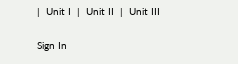|  Unit I  |  Unit II  |  Unit III

Sign In